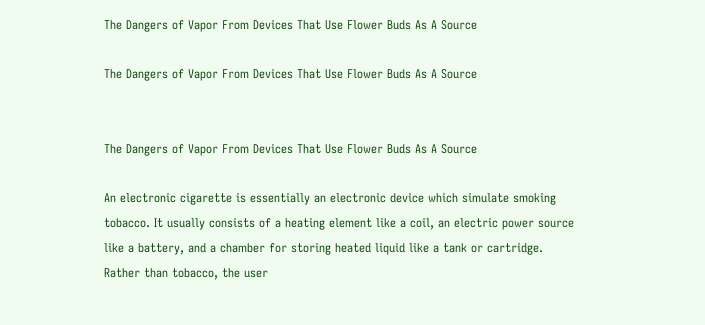The Dangers of Vapor From Devices That Use Flower Buds As A Source

The Dangers of Vapor From Devices That Use Flower Buds As A Source


The Dangers of Vapor From Devices That Use Flower Buds As A Source

An electronic cigarette is essentially an electronic device which simulate smoking tobacco. It usually consists of a heating element like a coil, an electric power source like a battery, and a chamber for storing heated liquid like a tank or cartridge. Rather than tobacco, the user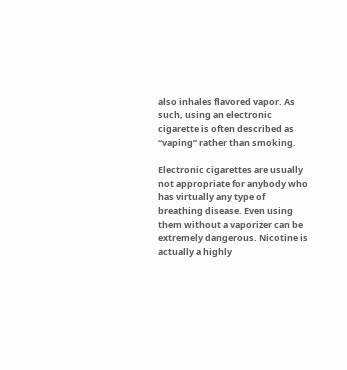also inhales flavored vapor. As such, using an electronic cigarette is often described as “vaping” rather than smoking.

Electronic cigarettes are usually not appropriate for anybody who has virtually any type of breathing disease. Even using them without a vaporizer can be extremely dangerous. Nicotine is actually a highly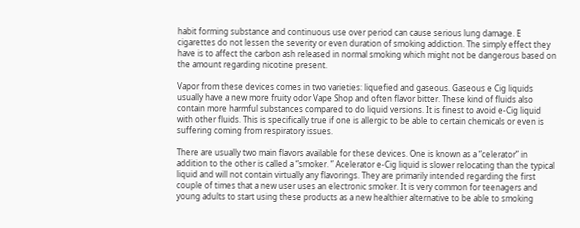habit forming substance and continuous use over period can cause serious lung damage. E cigarettes do not lessen the severity or even duration of smoking addiction. The simply effect they have is to affect the carbon ash released in normal smoking which might not be dangerous based on the amount regarding nicotine present.

Vapor from these devices comes in two varieties: liquefied and gaseous. Gaseous e Cig liquids usually have a new more fruity odor Vape Shop and often flavor bitter. These kind of fluids also contain more harmful substances compared to do liquid versions. It is finest to avoid e-Cig liquid with other fluids. This is specifically true if one is allergic to be able to certain chemicals or even is suffering coming from respiratory issues.

There are usually two main flavors available for these devices. One is known as a “celerator” in addition to the other is called a “smoker. ” Acelerator e-Cig liquid is slower relocating than the typical liquid and will not contain virtually any flavorings. They are primarily intended regarding the first couple of times that a new user uses an electronic smoker. It is very common for teenagers and young adults to start using these products as a new healthier alternative to be able to smoking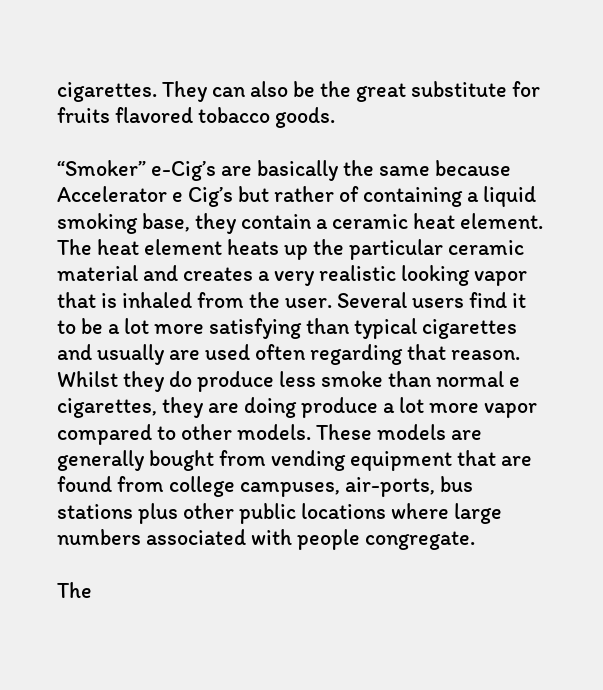cigarettes. They can also be the great substitute for fruits flavored tobacco goods.

“Smoker” e-Cig’s are basically the same because Accelerator e Cig’s but rather of containing a liquid smoking base, they contain a ceramic heat element. The heat element heats up the particular ceramic material and creates a very realistic looking vapor that is inhaled from the user. Several users find it to be a lot more satisfying than typical cigarettes and usually are used often regarding that reason. Whilst they do produce less smoke than normal e cigarettes, they are doing produce a lot more vapor compared to other models. These models are generally bought from vending equipment that are found from college campuses, air-ports, bus stations plus other public locations where large numbers associated with people congregate.

The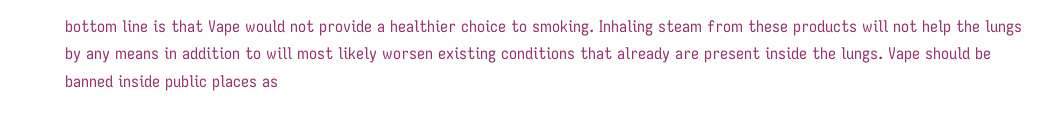bottom line is that Vape would not provide a healthier choice to smoking. Inhaling steam from these products will not help the lungs by any means in addition to will most likely worsen existing conditions that already are present inside the lungs. Vape should be banned inside public places as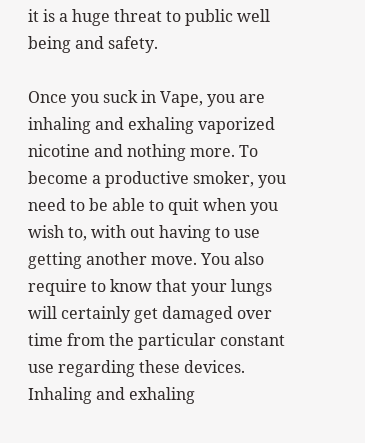it is a huge threat to public well being and safety.

Once you suck in Vape, you are inhaling and exhaling vaporized nicotine and nothing more. To become a productive smoker, you need to be able to quit when you wish to, with out having to use getting another move. You also require to know that your lungs will certainly get damaged over time from the particular constant use regarding these devices. Inhaling and exhaling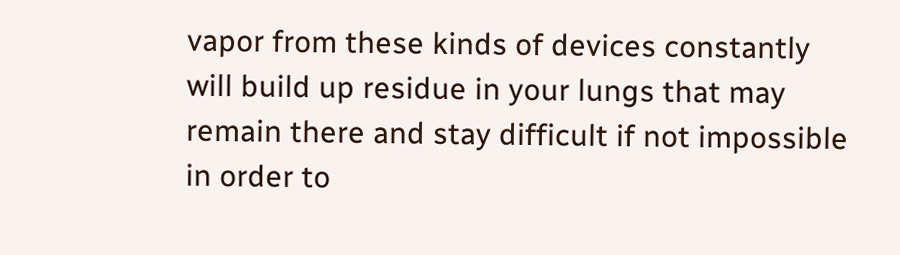vapor from these kinds of devices constantly will build up residue in your lungs that may remain there and stay difficult if not impossible in order to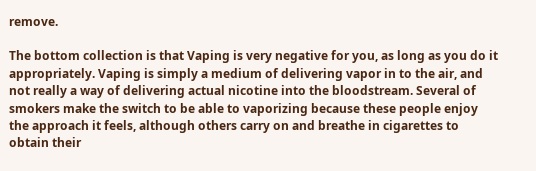remove.

The bottom collection is that Vaping is very negative for you, as long as you do it appropriately. Vaping is simply a medium of delivering vapor in to the air, and not really a way of delivering actual nicotine into the bloodstream. Several of smokers make the switch to be able to vaporizing because these people enjoy the approach it feels, although others carry on and breathe in cigarettes to obtain their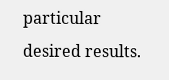particular desired results.